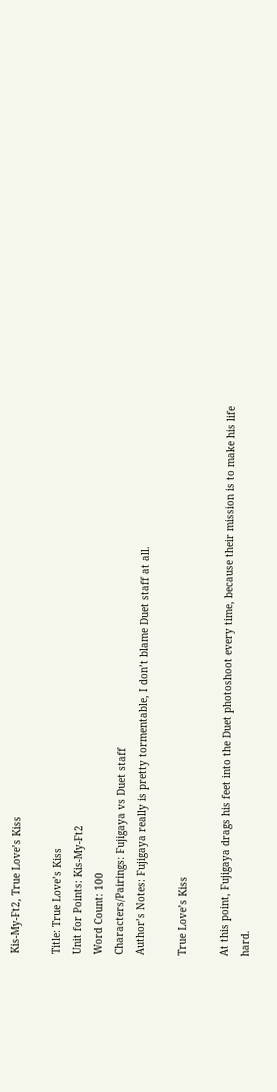Kis-My-Ft2, True Love’s Kiss

Title: True Love’s Kiss
Unit for Points: Kis-My-Ft2
Word Count: 100
Characters/Pairings: Fujigaya vs Duet staff
Author’s Notes: Fujigaya really is pretty tormentable, I don’t blame Duet staff at all.

True Love’s Kiss

At this point, Fujigaya drags his feet into the Duet photoshoot every time, because their mission is to make his life hard.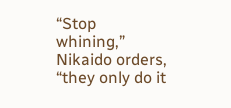“Stop whining,” Nikaido orders, “they only do it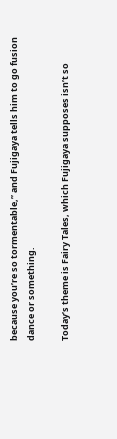because you’re so tormentable,” and Fujigaya tells him to go fusion dance or something.

Today’s theme is Fairy Tales, which Fujigaya supposes isn’t so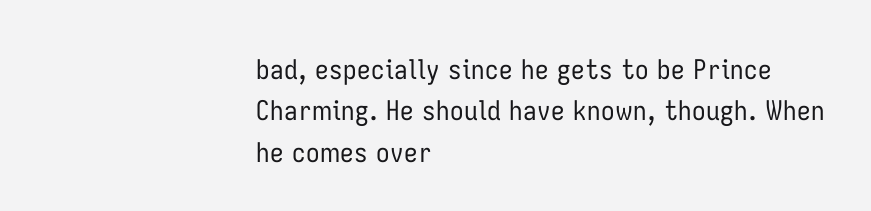bad, especially since he gets to be Prince Charming. He should have known, though. When he comes over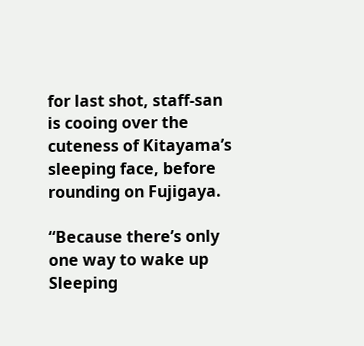for last shot, staff-san is cooing over the cuteness of Kitayama’s sleeping face, before rounding on Fujigaya.

“Because there’s only one way to wake up Sleeping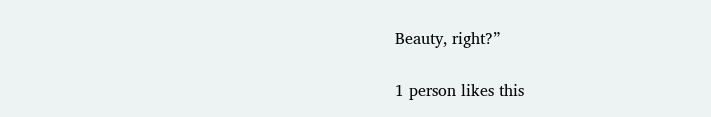Beauty, right?”

1 person likes this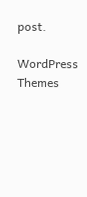post.

WordPress Themes